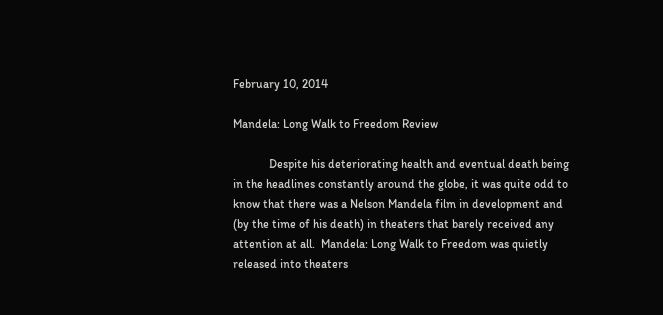February 10, 2014

Mandela: Long Walk to Freedom Review

            Despite his deteriorating health and eventual death being in the headlines constantly around the globe, it was quite odd to know that there was a Nelson Mandela film in development and (by the time of his death) in theaters that barely received any attention at all.  Mandela: Long Walk to Freedom was quietly released into theaters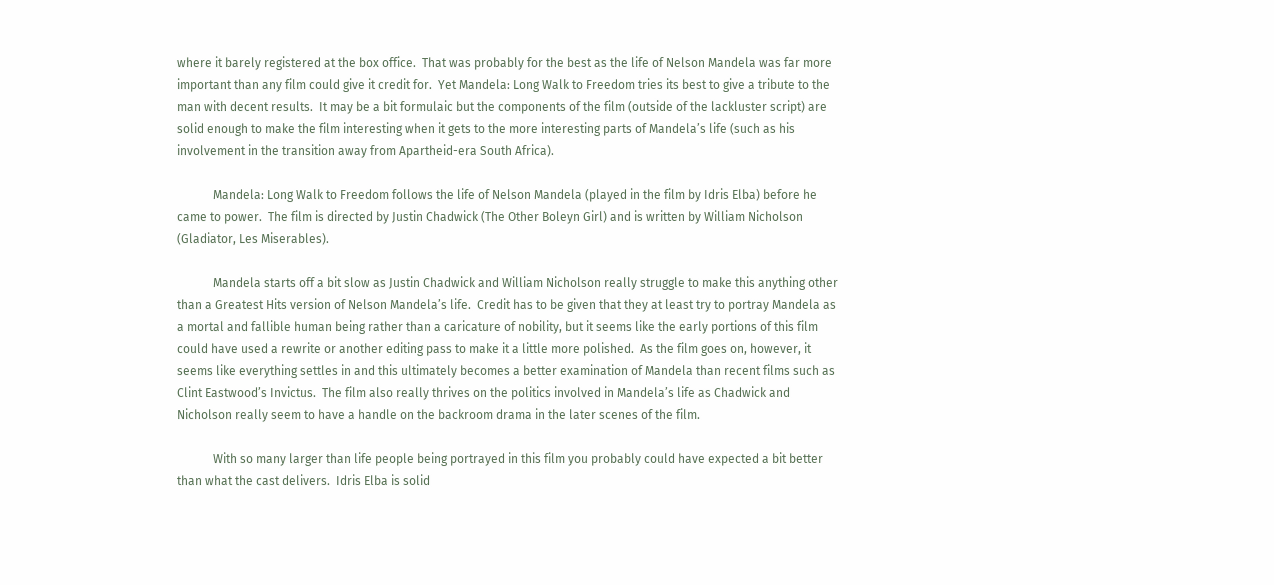where it barely registered at the box office.  That was probably for the best as the life of Nelson Mandela was far more important than any film could give it credit for.  Yet Mandela: Long Walk to Freedom tries its best to give a tribute to the man with decent results.  It may be a bit formulaic but the components of the film (outside of the lackluster script) are solid enough to make the film interesting when it gets to the more interesting parts of Mandela’s life (such as his involvement in the transition away from Apartheid-era South Africa).

            Mandela: Long Walk to Freedom follows the life of Nelson Mandela (played in the film by Idris Elba) before he came to power.  The film is directed by Justin Chadwick (The Other Boleyn Girl) and is written by William Nicholson (Gladiator, Les Miserables).

            Mandela starts off a bit slow as Justin Chadwick and William Nicholson really struggle to make this anything other than a Greatest Hits version of Nelson Mandela’s life.  Credit has to be given that they at least try to portray Mandela as a mortal and fallible human being rather than a caricature of nobility, but it seems like the early portions of this film could have used a rewrite or another editing pass to make it a little more polished.  As the film goes on, however, it seems like everything settles in and this ultimately becomes a better examination of Mandela than recent films such as Clint Eastwood’s Invictus.  The film also really thrives on the politics involved in Mandela’s life as Chadwick and Nicholson really seem to have a handle on the backroom drama in the later scenes of the film.

            With so many larger than life people being portrayed in this film you probably could have expected a bit better than what the cast delivers.  Idris Elba is solid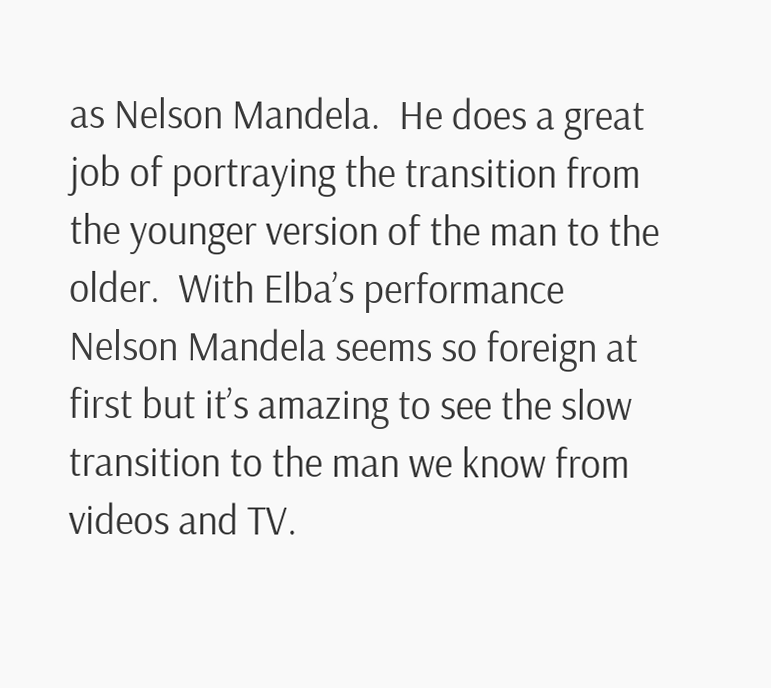as Nelson Mandela.  He does a great job of portraying the transition from the younger version of the man to the older.  With Elba’s performance Nelson Mandela seems so foreign at first but it’s amazing to see the slow transition to the man we know from videos and TV.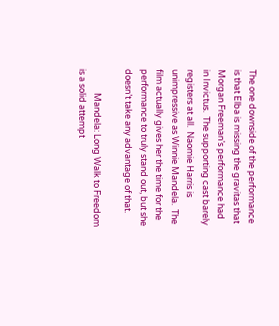The one downside of the performance is that Elba is missing the gravitas that Morgan Freeman’s performance had in Invictus.  The supporting cast barely registers at all.  Naomie Harris is unimpressive as Winnie Mandela.  The film actually gives her the time for the performance to truly stand out, but she doesn’t take any advantage of that.

            Mandela: Long Walk to Freedom is a solid attempt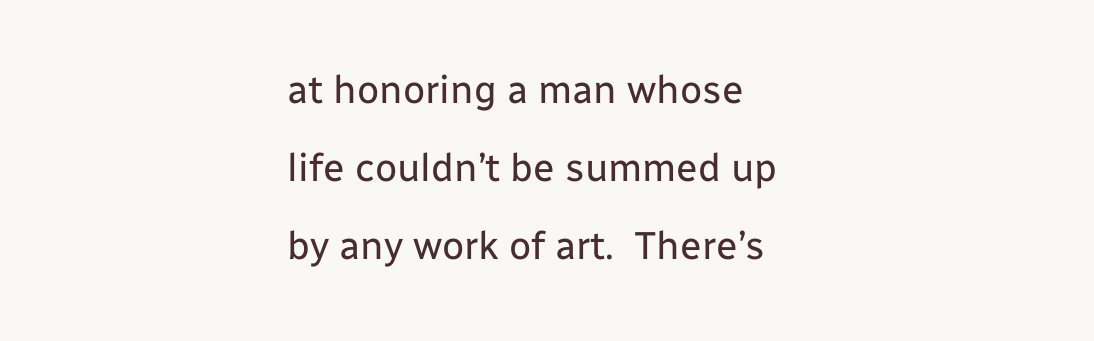at honoring a man whose life couldn’t be summed up by any work of art.  There’s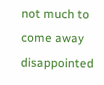not much to come away disappointed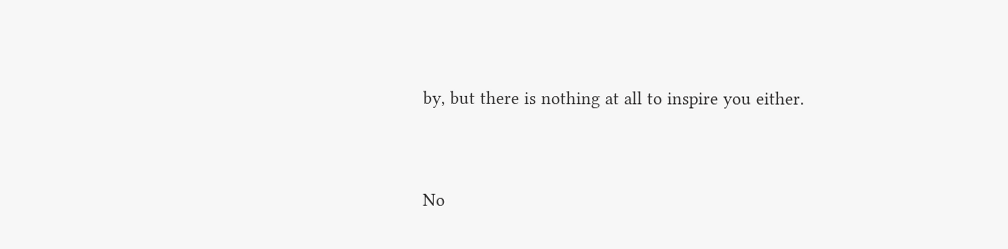by, but there is nothing at all to inspire you either.


No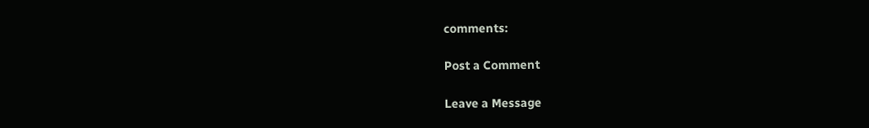comments:

Post a Comment

Leave a Message